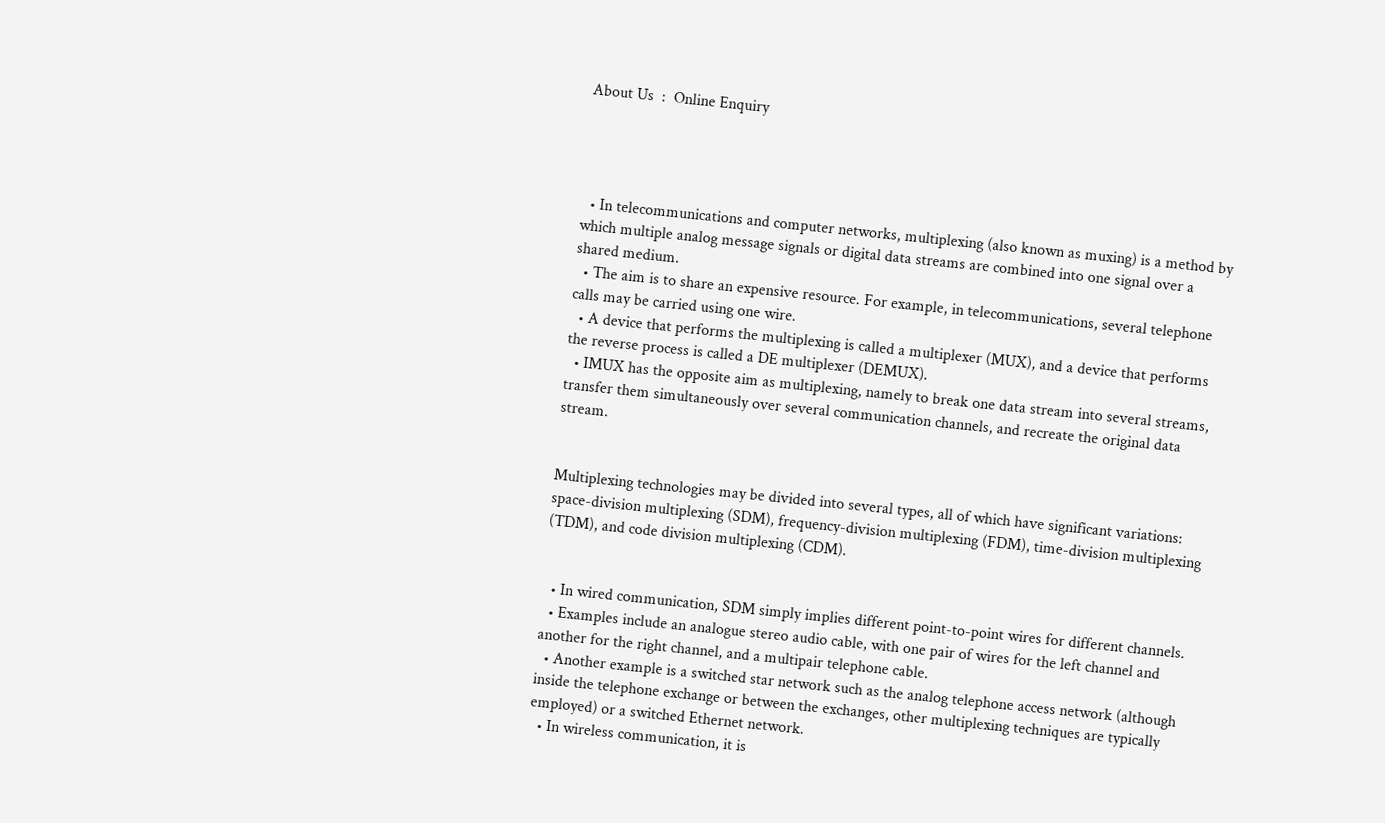About Us  :  Online Enquiry




  • In telecommunications and computer networks, multiplexing (also known as muxing) is a method by which multiple analog message signals or digital data streams are combined into one signal over a shared medium.
  • The aim is to share an expensive resource. For example, in telecommunications, several telephone calls may be carried using one wire.
  • A device that performs the multiplexing is called a multiplexer (MUX), and a device that performs the reverse process is called a DE multiplexer (DEMUX).
  • IMUX has the opposite aim as multiplexing, namely to break one data stream into several streams, transfer them simultaneously over several communication channels, and recreate the original data stream.


Multiplexing technologies may be divided into several types, all of which have significant variations: space-division multiplexing (SDM), frequency-division multiplexing (FDM), time-division multiplexing (TDM), and code division multiplexing (CDM).


  • In wired communication, SDM simply implies different point-to-point wires for different channels.
  • Examples include an analogue stereo audio cable, with one pair of wires for the left channel and another for the right channel, and a multipair telephone cable.
  • Another example is a switched star network such as the analog telephone access network (although inside the telephone exchange or between the exchanges, other multiplexing techniques are typically employed) or a switched Ethernet network.
  • In wireless communication, it is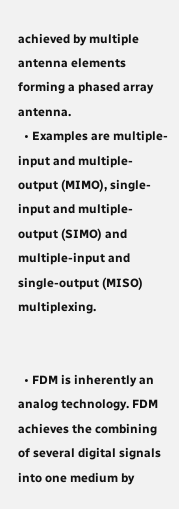achieved by multiple antenna elements forming a phased array antenna.
  • Examples are multiple-input and multiple-output (MIMO), single-input and multiple-output (SIMO) and multiple-input and single-output (MISO) multiplexing.


  • FDM is inherently an analog technology. FDM achieves the combining of several digital signals into one medium by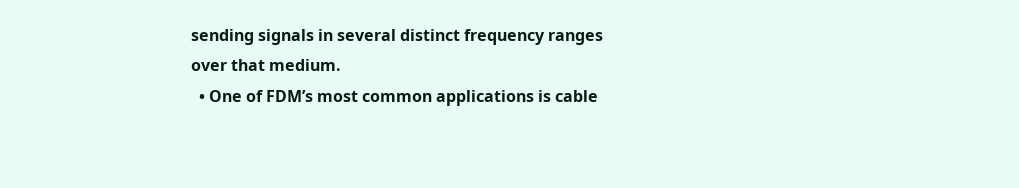sending signals in several distinct frequency ranges over that medium.
  • One of FDM’s most common applications is cable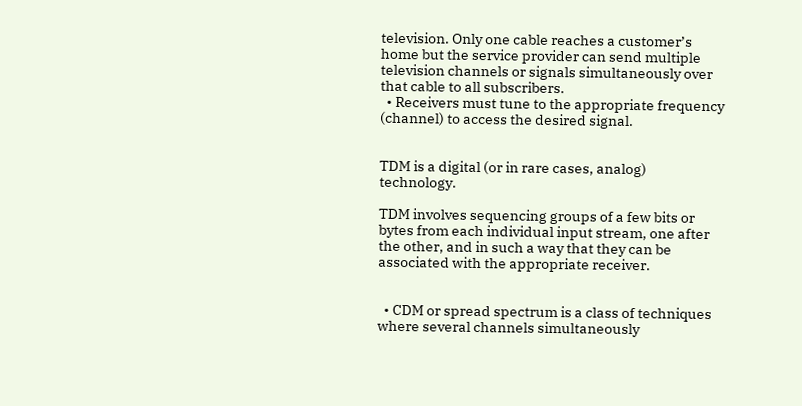television. Only one cable reaches a customer’s home but the service provider can send multiple television channels or signals simultaneously over that cable to all subscribers.
  • Receivers must tune to the appropriate frequency (channel) to access the desired signal.


TDM is a digital (or in rare cases, analog) technology.

TDM involves sequencing groups of a few bits or bytes from each individual input stream, one after the other, and in such a way that they can be associated with the appropriate receiver.


  • CDM or spread spectrum is a class of techniques where several channels simultaneously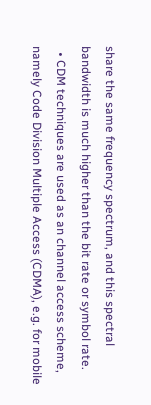share the same frequency spectrum, and this spectral bandwidth is much higher than the bit rate or symbol rate.
  • CDM techniques are used as an channel access scheme, namely Code Division Multiple Access (CDMA), e.g. for mobile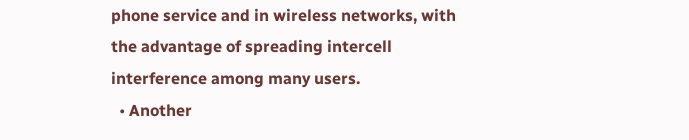phone service and in wireless networks, with the advantage of spreading intercell interference among many users.
  • Another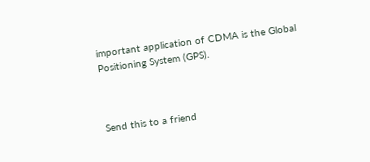important application of CDMA is the Global Positioning System (GPS).



Send this to a friend